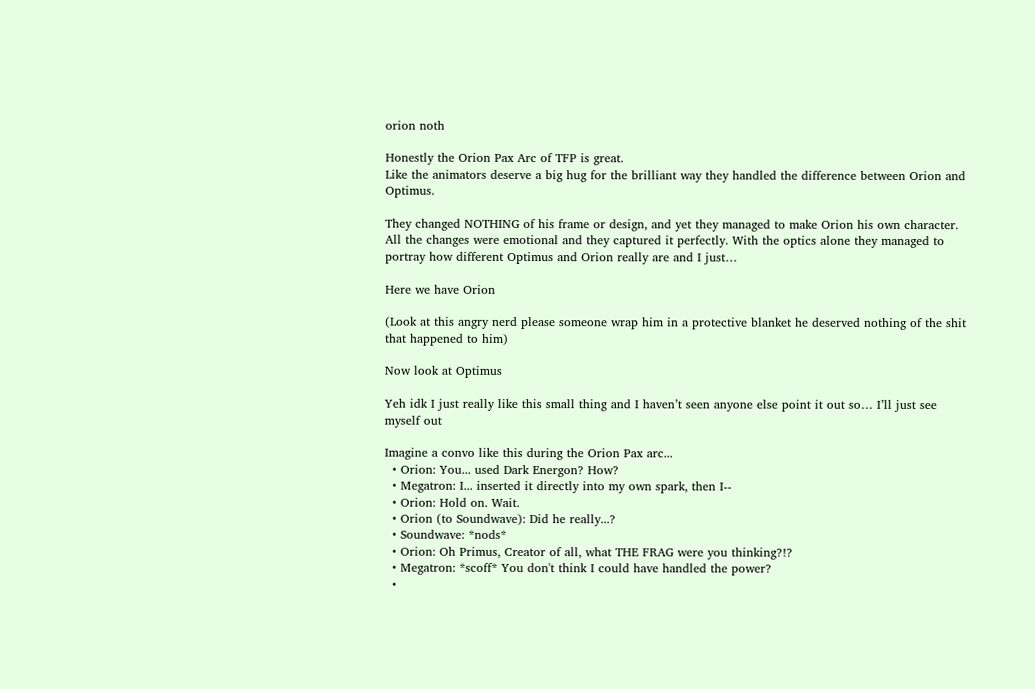orion noth

Honestly the Orion Pax Arc of TFP is great.
Like the animators deserve a big hug for the brilliant way they handled the difference between Orion and Optimus.

They changed NOTHING of his frame or design, and yet they managed to make Orion his own character. All the changes were emotional and they captured it perfectly. With the optics alone they managed to portray how different Optimus and Orion really are and I just…

Here we have Orion

(Look at this angry nerd please someone wrap him in a protective blanket he deserved nothing of the shit that happened to him)

Now look at Optimus

Yeh idk I just really like this small thing and I haven’t seen anyone else point it out so… I’ll just see myself out

Imagine a convo like this during the Orion Pax arc...
  • Orion: You... used Dark Energon? How?
  • Megatron: I... inserted it directly into my own spark, then I--
  • Orion: Hold on. Wait.
  • Orion (to Soundwave): Did he really...?
  • Soundwave: *nods*
  • Orion: Oh Primus, Creator of all, what THE FRAG were you thinking?!?
  • Megatron: *scoff* You don't think I could have handled the power?
  •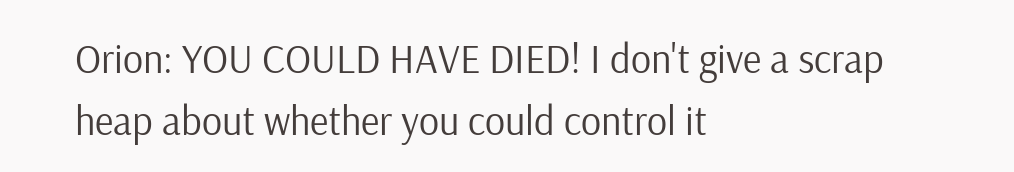Orion: YOU COULD HAVE DIED! I don't give a scrap heap about whether you could control it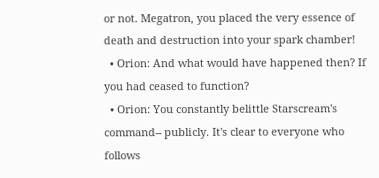or not. Megatron, you placed the very essence of death and destruction into your spark chamber!
  • Orion: And what would have happened then? If you had ceased to function?
  • Orion: You constantly belittle Starscream's command-- publicly. It's clear to everyone who follows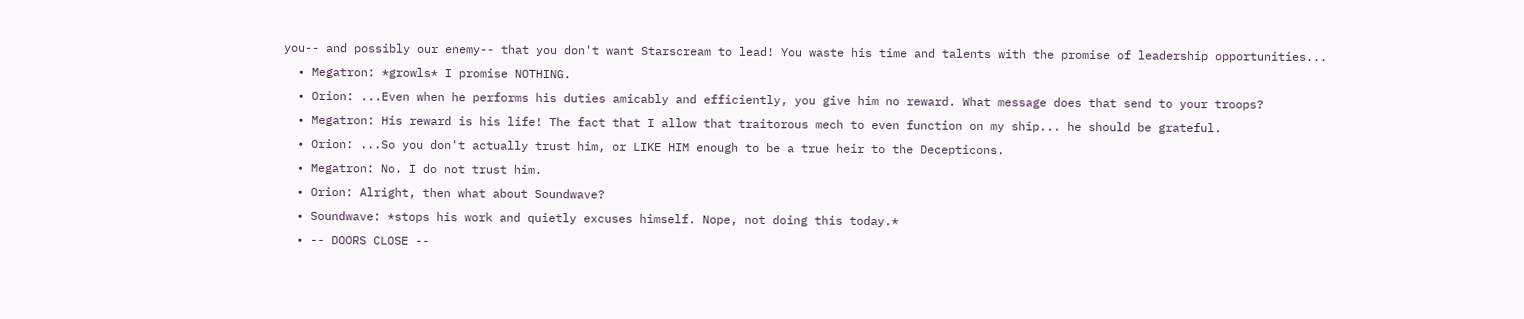you-- and possibly our enemy-- that you don't want Starscream to lead! You waste his time and talents with the promise of leadership opportunities...
  • Megatron: *growls* I promise NOTHING.
  • Orion: ...Even when he performs his duties amicably and efficiently, you give him no reward. What message does that send to your troops?
  • Megatron: His reward is his life! The fact that I allow that traitorous mech to even function on my ship... he should be grateful.
  • Orion: ...So you don't actually trust him, or LIKE HIM enough to be a true heir to the Decepticons.
  • Megatron: No. I do not trust him.
  • Orion: Alright, then what about Soundwave?
  • Soundwave: *stops his work and quietly excuses himself. Nope, not doing this today.*
  • -- DOORS CLOSE --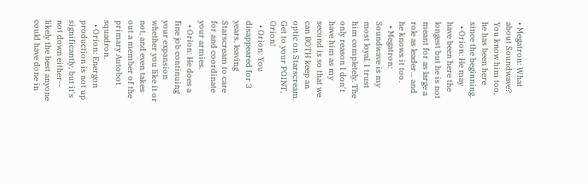• Megatron: What about Soundwave? You know him too, he has been here since the beginning.
  • Orion: He may have been here the longest but he is not meant for as large a role as leader... and he knows it too.
  • Megatron: Soundwave is my most loyal. I trust him completely. The only reason I don't have him as my second is so that we can BOTH keep an optic on Starscream. Get to your POINT, Orion!
  • Orion: You disappeared for 3 years, leaving Starscream to care for and coordinate your armies.
  • Orion: He does a fine job continuing your expansion whether you like it or not, and even takes out a member of the primary Autobot squadron.
  • Orion: Energon production is not up significantly, but it's not down either-- likely the best anyone could have done in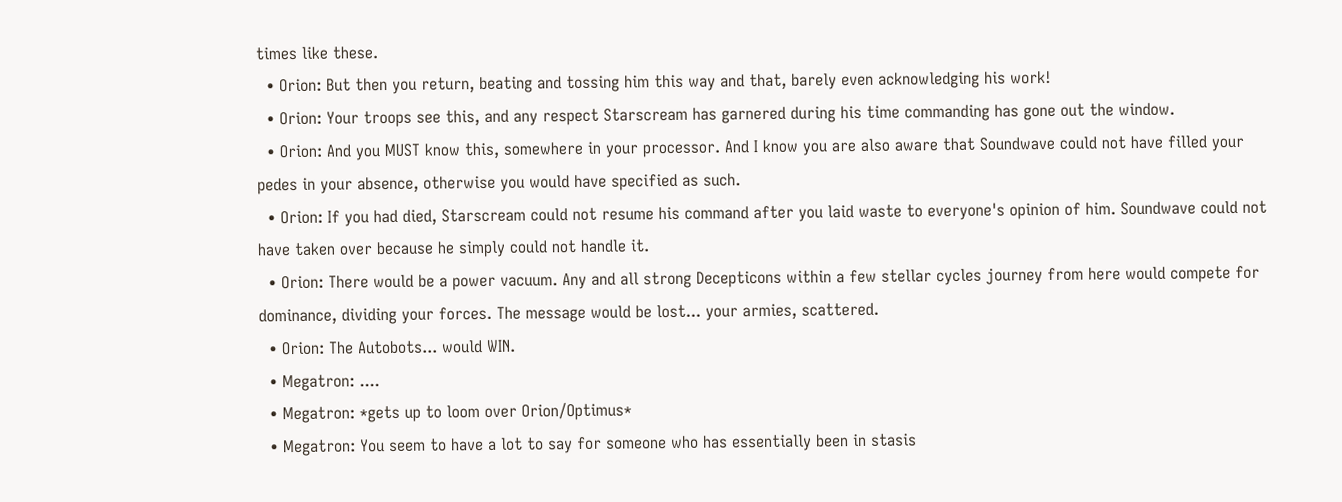times like these.
  • Orion: But then you return, beating and tossing him this way and that, barely even acknowledging his work!
  • Orion: Your troops see this, and any respect Starscream has garnered during his time commanding has gone out the window.
  • Orion: And you MUST know this, somewhere in your processor. And I know you are also aware that Soundwave could not have filled your pedes in your absence, otherwise you would have specified as such.
  • Orion: If you had died, Starscream could not resume his command after you laid waste to everyone's opinion of him. Soundwave could not have taken over because he simply could not handle it.
  • Orion: There would be a power vacuum. Any and all strong Decepticons within a few stellar cycles journey from here would compete for dominance, dividing your forces. The message would be lost... your armies, scattered.
  • Orion: The Autobots... would WIN.
  • Megatron: ....
  • Megatron: *gets up to loom over Orion/Optimus*
  • Megatron: You seem to have a lot to say for someone who has essentially been in stasis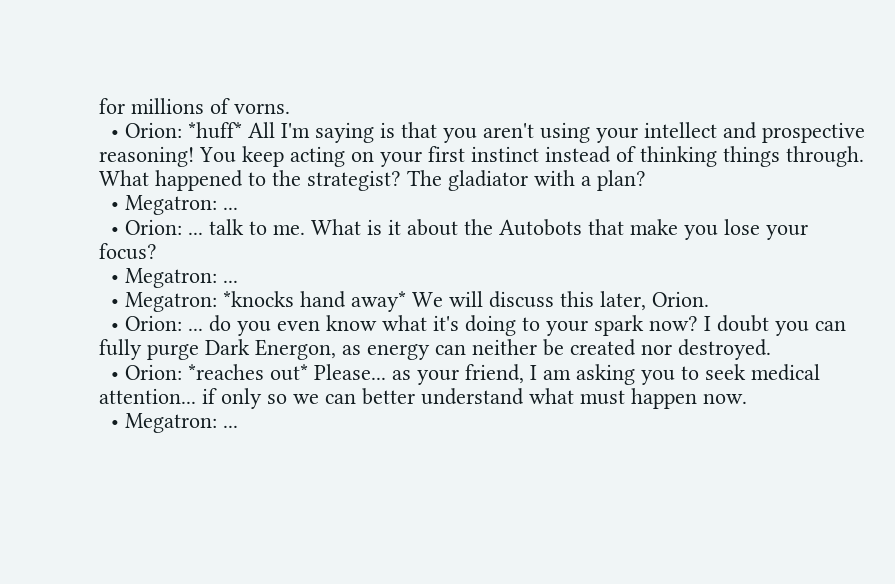for millions of vorns.
  • Orion: *huff* All I'm saying is that you aren't using your intellect and prospective reasoning! You keep acting on your first instinct instead of thinking things through. What happened to the strategist? The gladiator with a plan?
  • Megatron: ...
  • Orion: ... talk to me. What is it about the Autobots that make you lose your focus?
  • Megatron: ...
  • Megatron: *knocks hand away* We will discuss this later, Orion.
  • Orion: ... do you even know what it's doing to your spark now? I doubt you can fully purge Dark Energon, as energy can neither be created nor destroyed.
  • Orion: *reaches out* Please... as your friend, I am asking you to seek medical attention... if only so we can better understand what must happen now.
  • Megatron: ...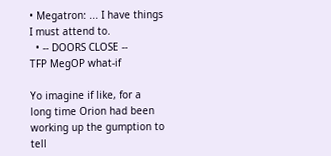• Megatron: ... I have things I must attend to.
  • -- DOORS CLOSE --
TFP MegOP what-if

Yo imagine if like, for a long time Orion had been working up the gumption to tell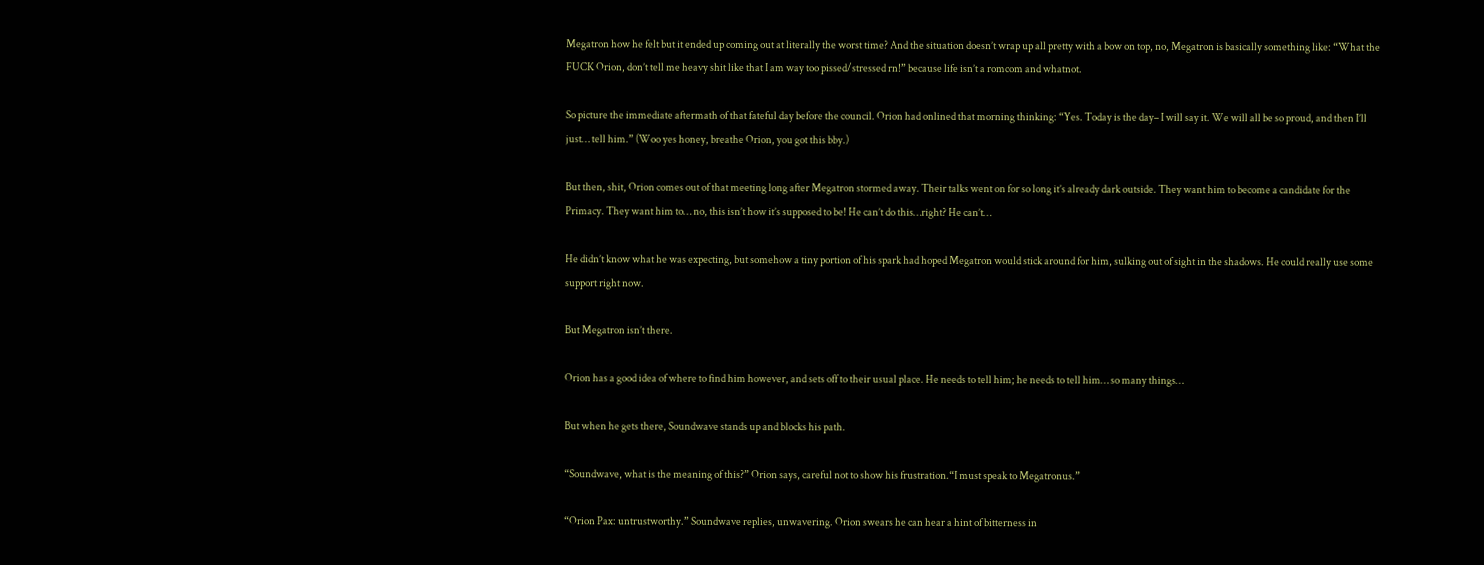Megatron how he felt but it ended up coming out at literally the worst time? And the situation doesn’t wrap up all pretty with a bow on top, no, Megatron is basically something like: “What the FUCK Orion, don’t tell me heavy shit like that I am way too pissed/stressed rn!” because life isn’t a romcom and whatnot.

So picture the immediate aftermath of that fateful day before the council. Orion had onlined that morning thinking: “Yes. Today is the day– I will say it. We will all be so proud, and then I’ll just… tell him.” (Woo yes honey, breathe Orion, you got this bby.)

But then, shit, Orion comes out of that meeting long after Megatron stormed away. Their talks went on for so long it’s already dark outside. They want him to become a candidate for the Primacy. They want him to… no, this isn’t how it’s supposed to be! He can’t do this…right? He can’t…

He didn’t know what he was expecting, but somehow a tiny portion of his spark had hoped Megatron would stick around for him, sulking out of sight in the shadows. He could really use some support right now.

But Megatron isn’t there.

Orion has a good idea of where to find him however, and sets off to their usual place. He needs to tell him; he needs to tell him… so many things…

But when he gets there, Soundwave stands up and blocks his path.

“Soundwave, what is the meaning of this?” Orion says, careful not to show his frustration.“I must speak to Megatronus.”

“Orion Pax: untrustworthy.” Soundwave replies, unwavering. Orion swears he can hear a hint of bitterness in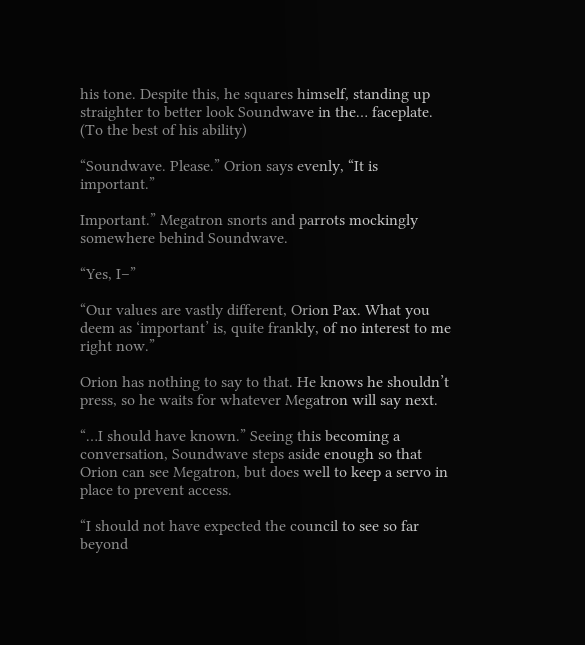his tone. Despite this, he squares himself, standing up straighter to better look Soundwave in the… faceplate. (To the best of his ability)

“Soundwave. Please.” Orion says evenly, “It is important.”

Important.” Megatron snorts and parrots mockingly somewhere behind Soundwave.

“Yes, I–”

“Our values are vastly different, Orion Pax. What you deem as ‘important’ is, quite frankly, of no interest to me right now.”

Orion has nothing to say to that. He knows he shouldn’t press, so he waits for whatever Megatron will say next.

“…I should have known.” Seeing this becoming a conversation, Soundwave steps aside enough so that Orion can see Megatron, but does well to keep a servo in place to prevent access.

“I should not have expected the council to see so far beyond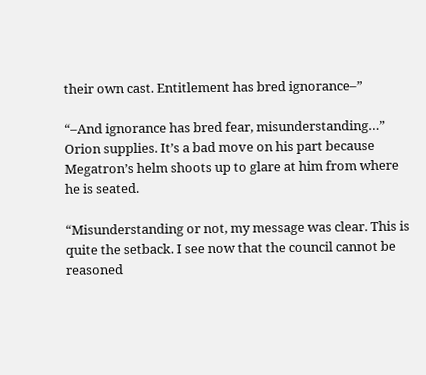their own cast. Entitlement has bred ignorance–”

“–And ignorance has bred fear, misunderstanding…” Orion supplies. It’s a bad move on his part because Megatron’s helm shoots up to glare at him from where he is seated.

“Misunderstanding or not, my message was clear. This is quite the setback. I see now that the council cannot be reasoned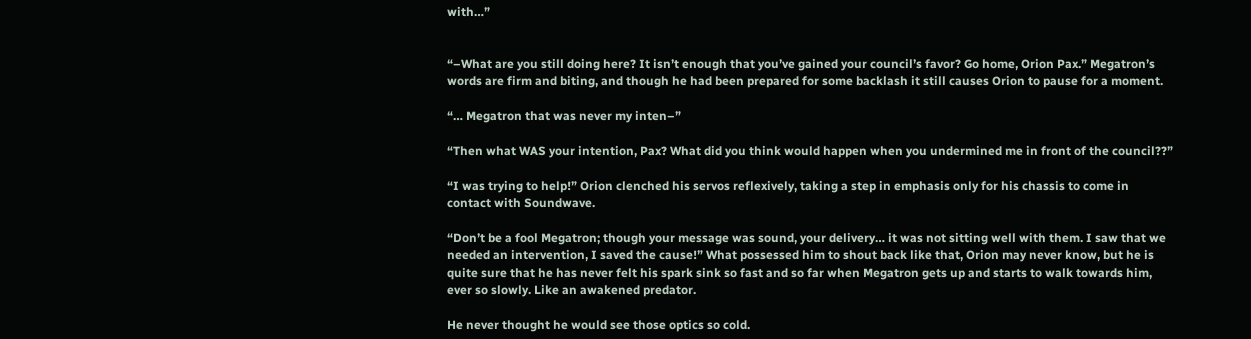with…”


“–What are you still doing here? It isn’t enough that you’ve gained your council’s favor? Go home, Orion Pax.” Megatron’s words are firm and biting, and though he had been prepared for some backlash it still causes Orion to pause for a moment.

“… Megatron that was never my inten–”

“Then what WAS your intention, Pax? What did you think would happen when you undermined me in front of the council??”

“I was trying to help!” Orion clenched his servos reflexively, taking a step in emphasis only for his chassis to come in contact with Soundwave.

“Don’t be a fool Megatron; though your message was sound, your delivery… it was not sitting well with them. I saw that we needed an intervention, I saved the cause!” What possessed him to shout back like that, Orion may never know, but he is quite sure that he has never felt his spark sink so fast and so far when Megatron gets up and starts to walk towards him, ever so slowly. Like an awakened predator.

He never thought he would see those optics so cold.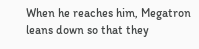When he reaches him, Megatron leans down so that they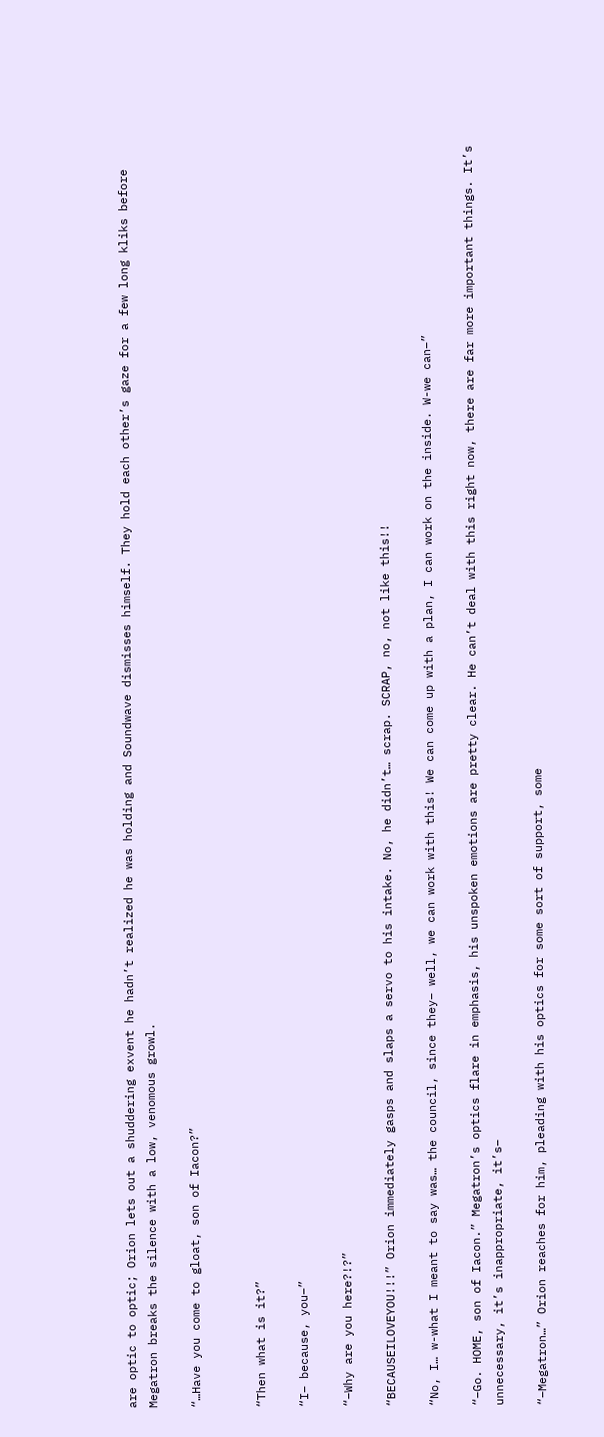are optic to optic; Orion lets out a shuddering exvent he hadn’t realized he was holding and Soundwave dismisses himself. They hold each other’s gaze for a few long kliks before Megatron breaks the silence with a low, venomous growl.

“…Have you come to gloat, son of Iacon?”


“Then what is it?”

“I– because, you–”

“–Why are you here?!?”

“BECAUSEILOVEYOU!!!” Orion immediately gasps and slaps a servo to his intake. No, he didn’t… scrap. SCRAP, no, not like this!!

“No, I… w-what I meant to say was… the council, since they– well, we can work with this! We can come up with a plan, I can work on the inside. W-we can–”

“–Go. HOME, son of Iacon.” Megatron’s optics flare in emphasis, his unspoken emotions are pretty clear. He can’t deal with this right now, there are far more important things. It’s unnecessary, it’s inappropriate, it’s–

“–Megatron…” Orion reaches for him, pleading with his optics for some sort of support, some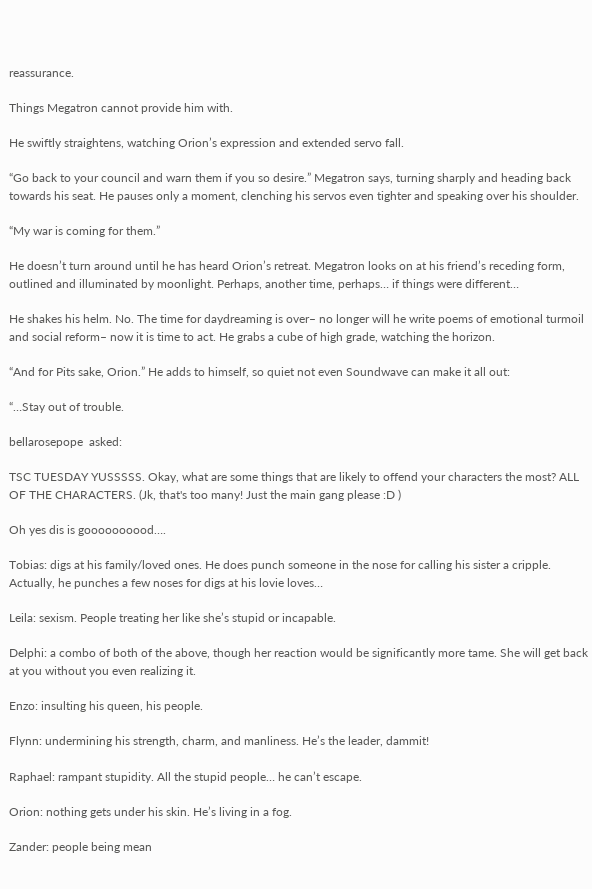reassurance.

Things Megatron cannot provide him with.

He swiftly straightens, watching Orion’s expression and extended servo fall.

“Go back to your council and warn them if you so desire.” Megatron says, turning sharply and heading back towards his seat. He pauses only a moment, clenching his servos even tighter and speaking over his shoulder.

“My war is coming for them.”

He doesn’t turn around until he has heard Orion’s retreat. Megatron looks on at his friend’s receding form, outlined and illuminated by moonlight. Perhaps, another time, perhaps… if things were different…

He shakes his helm. No. The time for daydreaming is over– no longer will he write poems of emotional turmoil and social reform– now it is time to act. He grabs a cube of high grade, watching the horizon.

“And for Pits sake, Orion.” He adds to himself, so quiet not even Soundwave can make it all out:

“…Stay out of trouble.

bellarosepope  asked:

TSC TUESDAY YUSSSSS. Okay, what are some things that are likely to offend your characters the most? ALL OF THE CHARACTERS. (Jk, that's too many! Just the main gang please :D )

Oh yes dis is goooooooood….

Tobias: digs at his family/loved ones. He does punch someone in the nose for calling his sister a cripple. Actually, he punches a few noses for digs at his lovie loves…

Leila: sexism. People treating her like she’s stupid or incapable.

Delphi: a combo of both of the above, though her reaction would be significantly more tame. She will get back at you without you even realizing it.

Enzo: insulting his queen, his people.

Flynn: undermining his strength, charm, and manliness. He’s the leader, dammit!

Raphael: rampant stupidity. All the stupid people… he can’t escape.

Orion: nothing gets under his skin. He’s living in a fog.

Zander: people being mean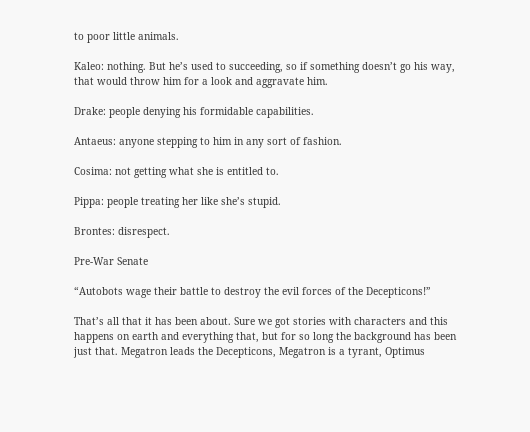to poor little animals.

Kaleo: nothing. But he’s used to succeeding, so if something doesn’t go his way, that would throw him for a look and aggravate him.

Drake: people denying his formidable capabilities.

Antaeus: anyone stepping to him in any sort of fashion.

Cosima: not getting what she is entitled to.

Pippa: people treating her like she’s stupid.

Brontes: disrespect.

Pre-War Senate

“Autobots wage their battle to destroy the evil forces of the Decepticons!”

That’s all that it has been about. Sure we got stories with characters and this happens on earth and everything that, but for so long the background has been just that. Megatron leads the Decepticons, Megatron is a tyrant, Optimus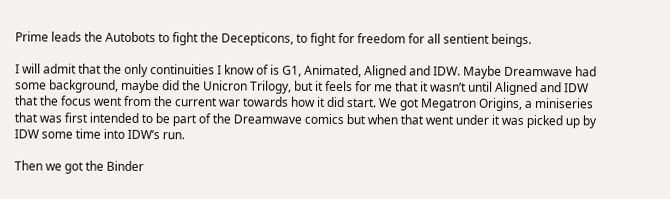Prime leads the Autobots to fight the Decepticons, to fight for freedom for all sentient beings.

I will admit that the only continuities I know of is G1, Animated, Aligned and IDW. Maybe Dreamwave had some background, maybe did the Unicron Trilogy, but it feels for me that it wasn’t until Aligned and IDW that the focus went from the current war towards how it did start. We got Megatron Origins, a miniseries that was first intended to be part of the Dreamwave comics but when that went under it was picked up by IDW some time into IDW’s run.

Then we got the Binder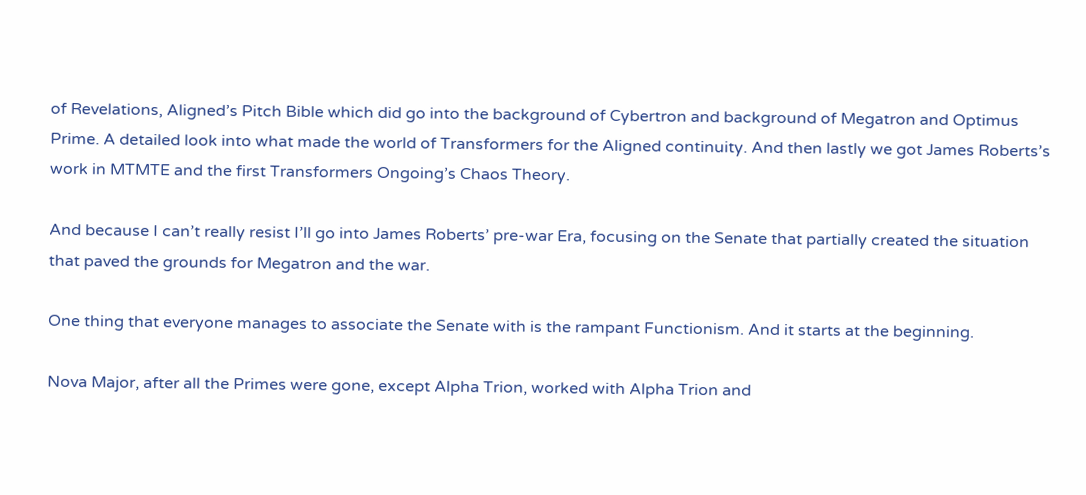of Revelations, Aligned’s Pitch Bible which did go into the background of Cybertron and background of Megatron and Optimus Prime. A detailed look into what made the world of Transformers for the Aligned continuity. And then lastly we got James Roberts’s work in MTMTE and the first Transformers Ongoing’s Chaos Theory.

And because I can’t really resist I’ll go into James Roberts’ pre-war Era, focusing on the Senate that partially created the situation that paved the grounds for Megatron and the war.

One thing that everyone manages to associate the Senate with is the rampant Functionism. And it starts at the beginning.

Nova Major, after all the Primes were gone, except Alpha Trion, worked with Alpha Trion and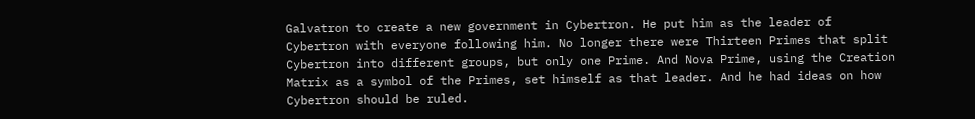Galvatron to create a new government in Cybertron. He put him as the leader of Cybertron with everyone following him. No longer there were Thirteen Primes that split Cybertron into different groups, but only one Prime. And Nova Prime, using the Creation Matrix as a symbol of the Primes, set himself as that leader. And he had ideas on how Cybertron should be ruled.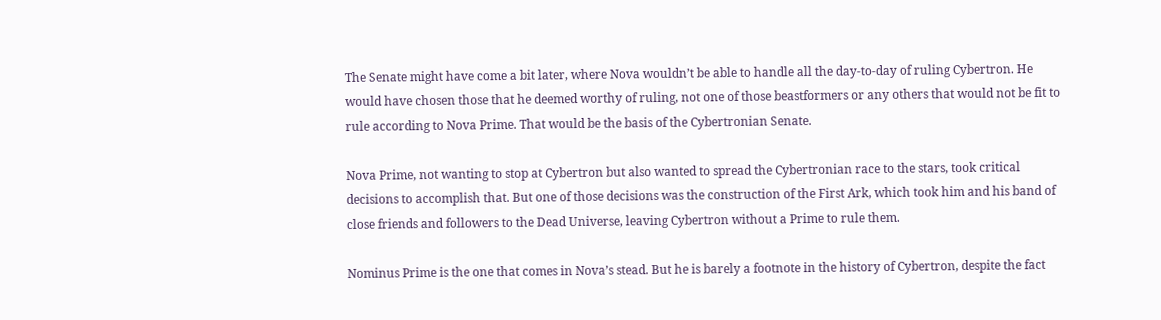The Senate might have come a bit later, where Nova wouldn’t be able to handle all the day-to-day of ruling Cybertron. He would have chosen those that he deemed worthy of ruling, not one of those beastformers or any others that would not be fit to rule according to Nova Prime. That would be the basis of the Cybertronian Senate.

Nova Prime, not wanting to stop at Cybertron but also wanted to spread the Cybertronian race to the stars, took critical decisions to accomplish that. But one of those decisions was the construction of the First Ark, which took him and his band of close friends and followers to the Dead Universe, leaving Cybertron without a Prime to rule them.

Nominus Prime is the one that comes in Nova’s stead. But he is barely a footnote in the history of Cybertron, despite the fact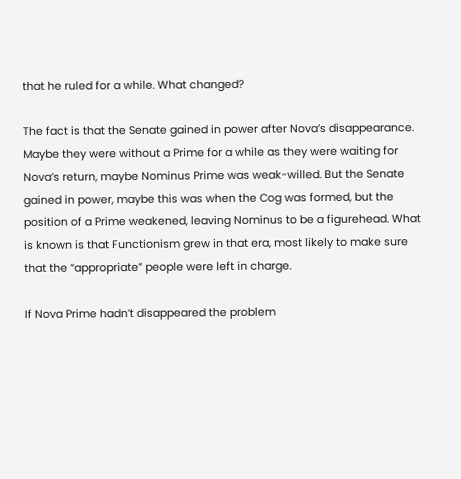that he ruled for a while. What changed?

The fact is that the Senate gained in power after Nova’s disappearance. Maybe they were without a Prime for a while as they were waiting for Nova’s return, maybe Nominus Prime was weak-willed. But the Senate gained in power, maybe this was when the Cog was formed, but the position of a Prime weakened, leaving Nominus to be a figurehead. What is known is that Functionism grew in that era, most likely to make sure that the “appropriate” people were left in charge.

If Nova Prime hadn’t disappeared the problem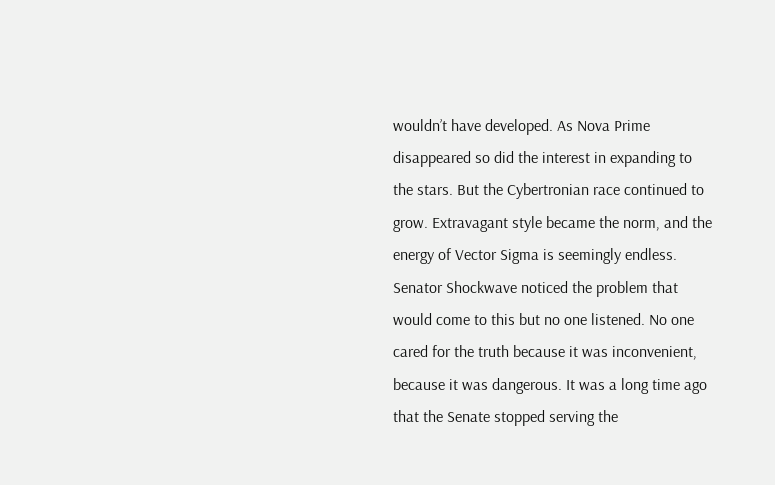wouldn’t have developed. As Nova Prime disappeared so did the interest in expanding to the stars. But the Cybertronian race continued to grow. Extravagant style became the norm, and the energy of Vector Sigma is seemingly endless. Senator Shockwave noticed the problem that would come to this but no one listened. No one cared for the truth because it was inconvenient, because it was dangerous. It was a long time ago that the Senate stopped serving the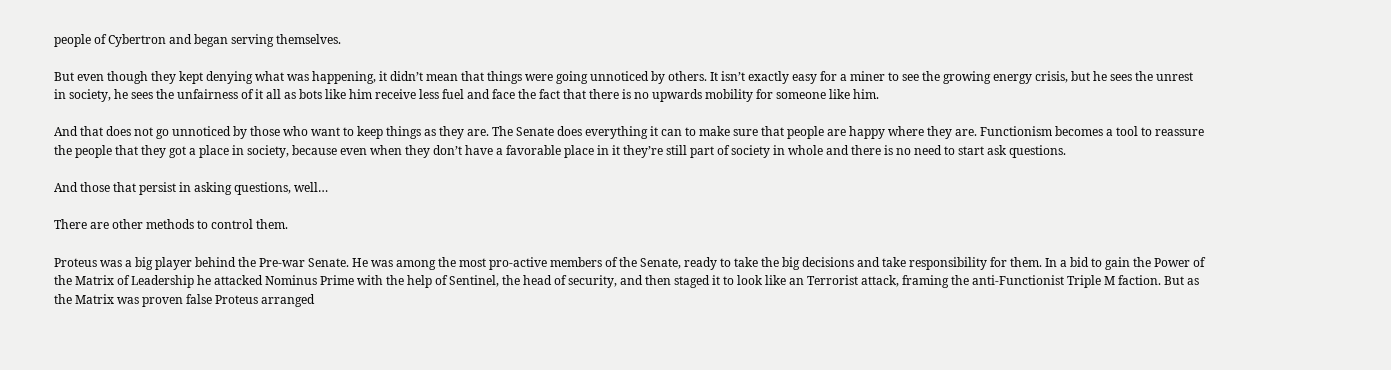people of Cybertron and began serving themselves.

But even though they kept denying what was happening, it didn’t mean that things were going unnoticed by others. It isn’t exactly easy for a miner to see the growing energy crisis, but he sees the unrest in society, he sees the unfairness of it all as bots like him receive less fuel and face the fact that there is no upwards mobility for someone like him.

And that does not go unnoticed by those who want to keep things as they are. The Senate does everything it can to make sure that people are happy where they are. Functionism becomes a tool to reassure the people that they got a place in society, because even when they don’t have a favorable place in it they’re still part of society in whole and there is no need to start ask questions.

And those that persist in asking questions, well…

There are other methods to control them.

Proteus was a big player behind the Pre-war Senate. He was among the most pro-active members of the Senate, ready to take the big decisions and take responsibility for them. In a bid to gain the Power of the Matrix of Leadership he attacked Nominus Prime with the help of Sentinel, the head of security, and then staged it to look like an Terrorist attack, framing the anti-Functionist Triple M faction. But as the Matrix was proven false Proteus arranged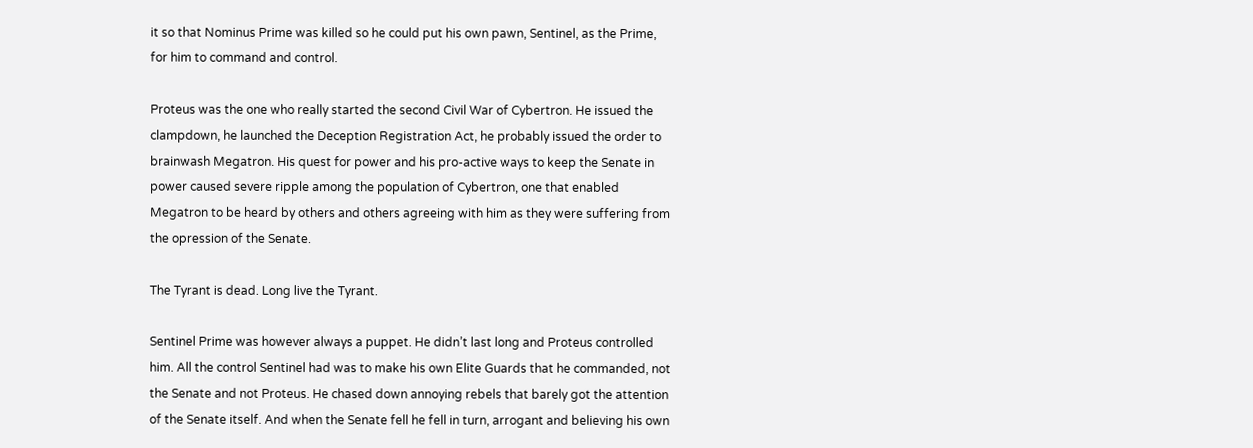it so that Nominus Prime was killed so he could put his own pawn, Sentinel, as the Prime, for him to command and control.

Proteus was the one who really started the second Civil War of Cybertron. He issued the clampdown, he launched the Deception Registration Act, he probably issued the order to brainwash Megatron. His quest for power and his pro-active ways to keep the Senate in power caused severe ripple among the population of Cybertron, one that enabled Megatron to be heard by others and others agreeing with him as they were suffering from the opression of the Senate.

The Tyrant is dead. Long live the Tyrant.

Sentinel Prime was however always a puppet. He didn’t last long and Proteus controlled him. All the control Sentinel had was to make his own Elite Guards that he commanded, not the Senate and not Proteus. He chased down annoying rebels that barely got the attention of the Senate itself. And when the Senate fell he fell in turn, arrogant and believing his own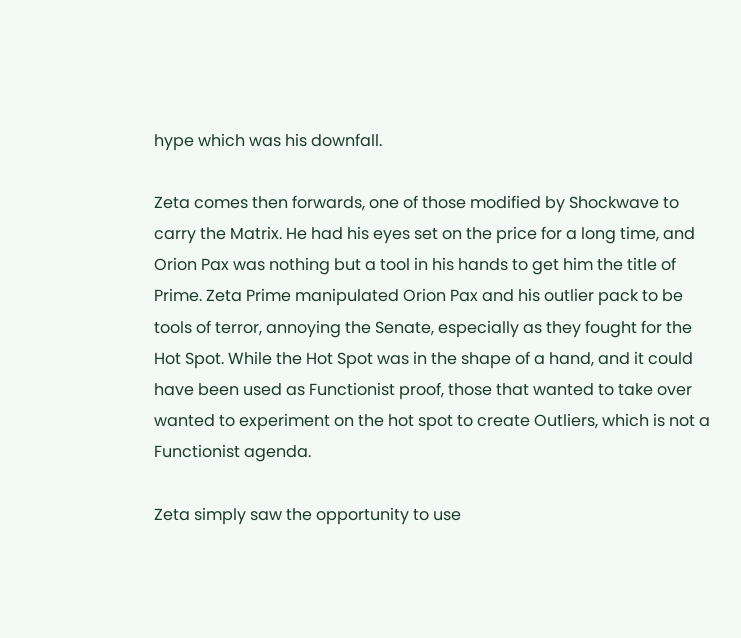hype which was his downfall.

Zeta comes then forwards, one of those modified by Shockwave to carry the Matrix. He had his eyes set on the price for a long time, and Orion Pax was nothing but a tool in his hands to get him the title of Prime. Zeta Prime manipulated Orion Pax and his outlier pack to be tools of terror, annoying the Senate, especially as they fought for the Hot Spot. While the Hot Spot was in the shape of a hand, and it could have been used as Functionist proof, those that wanted to take over wanted to experiment on the hot spot to create Outliers, which is not a Functionist agenda.

Zeta simply saw the opportunity to use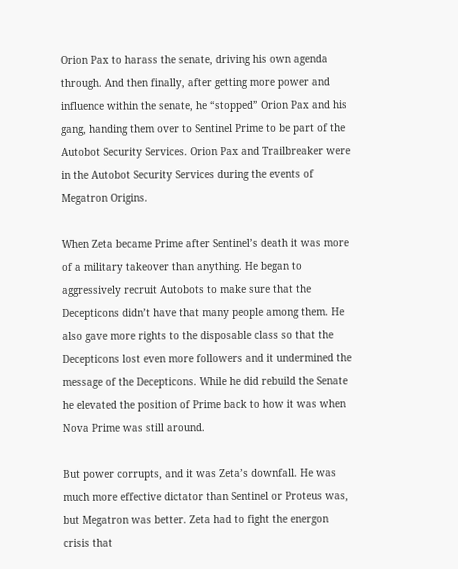Orion Pax to harass the senate, driving his own agenda through. And then finally, after getting more power and influence within the senate, he “stopped” Orion Pax and his gang, handing them over to Sentinel Prime to be part of the Autobot Security Services. Orion Pax and Trailbreaker were in the Autobot Security Services during the events of Megatron Origins.

When Zeta became Prime after Sentinel’s death it was more of a military takeover than anything. He began to aggressively recruit Autobots to make sure that the Decepticons didn’t have that many people among them. He also gave more rights to the disposable class so that the Decepticons lost even more followers and it undermined the message of the Decepticons. While he did rebuild the Senate he elevated the position of Prime back to how it was when Nova Prime was still around.

But power corrupts, and it was Zeta’s downfall. He was much more effective dictator than Sentinel or Proteus was, but Megatron was better. Zeta had to fight the energon crisis that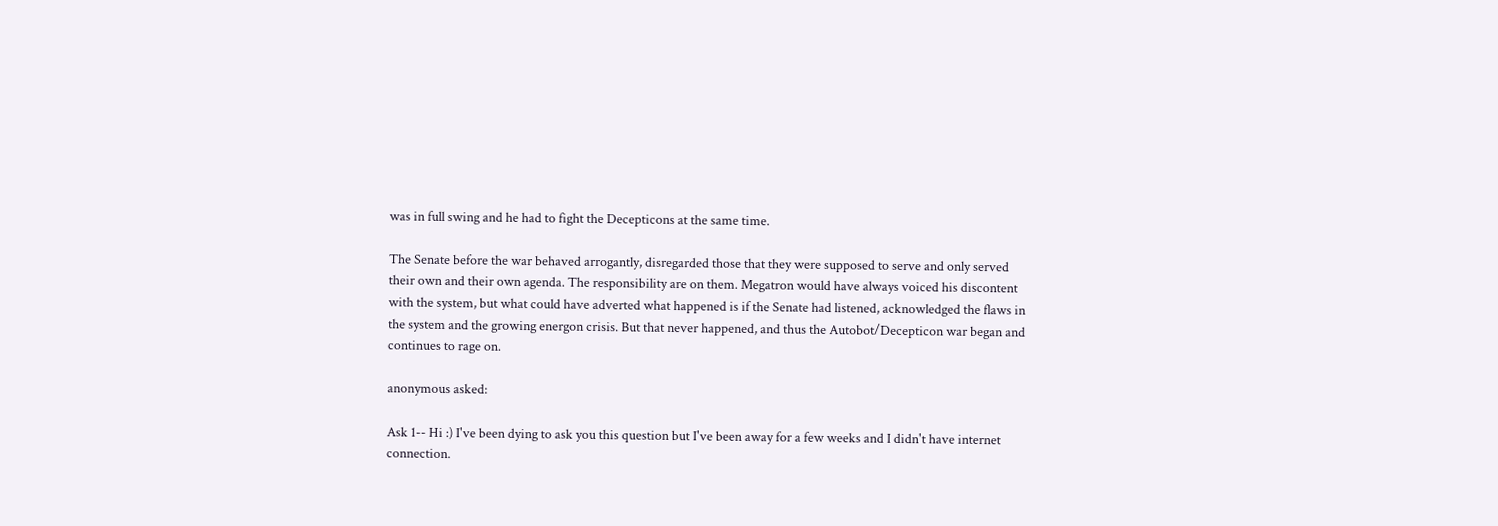was in full swing and he had to fight the Decepticons at the same time.

The Senate before the war behaved arrogantly, disregarded those that they were supposed to serve and only served their own and their own agenda. The responsibility are on them. Megatron would have always voiced his discontent with the system, but what could have adverted what happened is if the Senate had listened, acknowledged the flaws in the system and the growing energon crisis. But that never happened, and thus the Autobot/Decepticon war began and continues to rage on.

anonymous asked:

Ask 1-- Hi :) I've been dying to ask you this question but I've been away for a few weeks and I didn't have internet connection.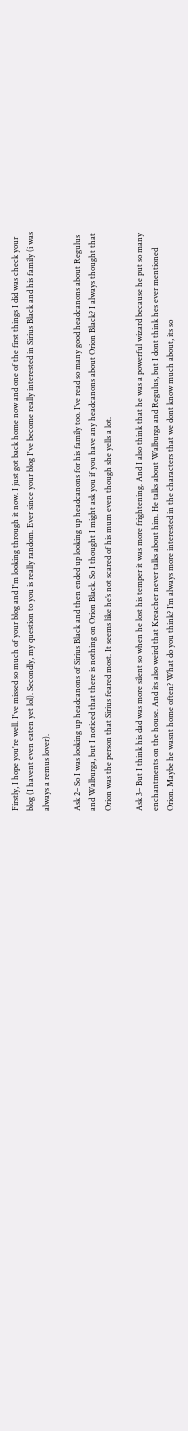Firstly, I hope you're well. I've missed so much of your blog and I'm looking through it now. I just got back home now and one of the first things I did was check your blog (I havent even eaten yet lol). Secondly, my question to you is really random. Ever since your blog I've become really interested in Sirius Black and his family (i was always a remus lover).

Ask 2– So I was looking up headcanons of Sirius Black and then ended up looking up headcanons for his family too. I’ve read so many good headcanons about Regulus and Walburga, but I noticed that there is nothing on Orion Black. So I thought I might ask you if you have any headcanons about Orion Black? I always thought that Orion was the person that Sirius feared most. It seems like he’s not scared of his mum even though she yells a lot.

Ask 3– But I think his dad was more silent so when he lost his temper it was more frightening. And I also think that he was a powerful wizard because he put so many enchantments on the house. And its also weird that Kreacher never talks about him. He talks about Walburga and Regulus, but I dont think hes ever mentioned Orion. Maybe he wasnt home often? What do you think? I’m always more interested in the characters that we dont know much about, its so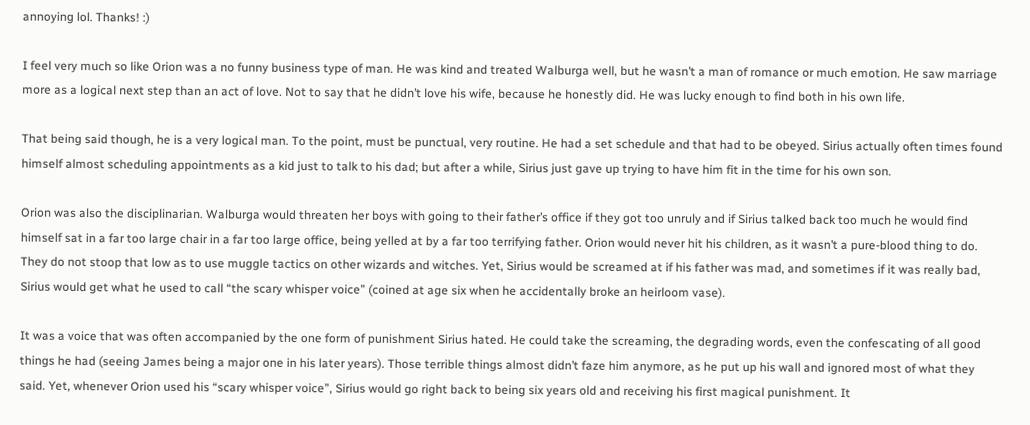annoying lol. Thanks! :)

I feel very much so like Orion was a no funny business type of man. He was kind and treated Walburga well, but he wasn’t a man of romance or much emotion. He saw marriage more as a logical next step than an act of love. Not to say that he didn’t love his wife, because he honestly did. He was lucky enough to find both in his own life.

That being said though, he is a very logical man. To the point, must be punctual, very routine. He had a set schedule and that had to be obeyed. Sirius actually often times found himself almost scheduling appointments as a kid just to talk to his dad; but after a while, Sirius just gave up trying to have him fit in the time for his own son.

Orion was also the disciplinarian. Walburga would threaten her boys with going to their father’s office if they got too unruly and if Sirius talked back too much he would find himself sat in a far too large chair in a far too large office, being yelled at by a far too terrifying father. Orion would never hit his children, as it wasn’t a pure-blood thing to do. They do not stoop that low as to use muggle tactics on other wizards and witches. Yet, Sirius would be screamed at if his father was mad, and sometimes if it was really bad, Sirius would get what he used to call “the scary whisper voice” (coined at age six when he accidentally broke an heirloom vase).

It was a voice that was often accompanied by the one form of punishment Sirius hated. He could take the screaming, the degrading words, even the confescating of all good things he had (seeing James being a major one in his later years). Those terrible things almost didn’t faze him anymore, as he put up his wall and ignored most of what they said. Yet, whenever Orion used his “scary whisper voice”, Sirius would go right back to being six years old and receiving his first magical punishment. It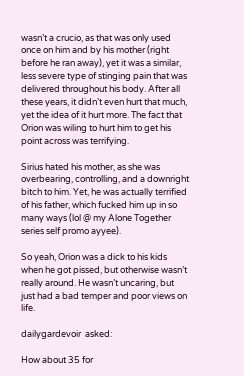wasn’t a crucio, as that was only used once on him and by his mother (right before he ran away), yet it was a similar, less severe type of stinging pain that was delivered throughout his body. After all these years, it didn’t even hurt that much, yet the idea of it hurt more. The fact that Orion was wiling to hurt him to get his point across was terrifying.

Sirius hated his mother, as she was overbearing, controlling, and a downright bitch to him. Yet, he was actually terrified of his father, which fucked him up in so many ways (lol @ my Alone Together series self promo ayyee).

So yeah, Orion was a dick to his kids when he got pissed, but otherwise wasn’t really around. He wasn’t uncaring, but just had a bad temper and poor views on life.

dailygardevoir  asked:

How about 35 for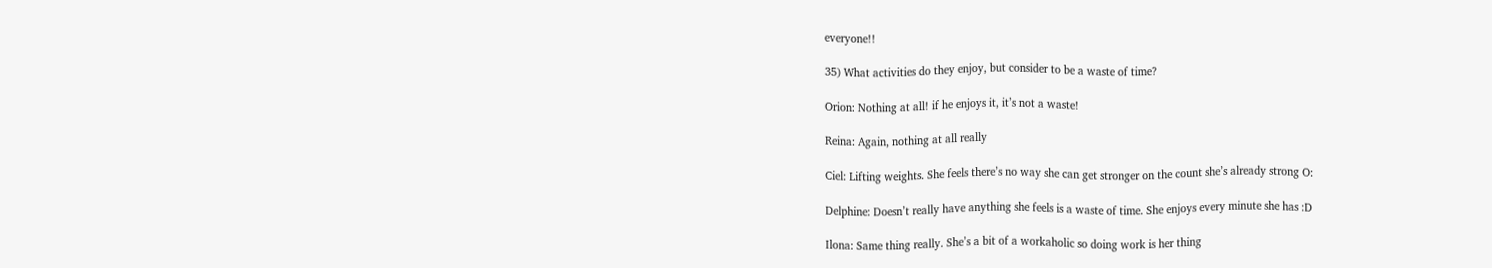everyone!!

35) What activities do they enjoy, but consider to be a waste of time?

Orion: Nothing at all! if he enjoys it, it’s not a waste!

Reina: Again, nothing at all really

Ciel: Lifting weights. She feels there’s no way she can get stronger on the count she’s already strong O:

Delphine: Doesn’t really have anything she feels is a waste of time. She enjoys every minute she has :D

Ilona: Same thing really. She’s a bit of a workaholic so doing work is her thing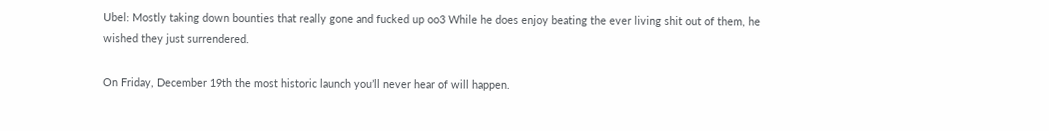Ubel: Mostly taking down bounties that really gone and fucked up oo3 While he does enjoy beating the ever living shit out of them, he wished they just surrendered.

On Friday, December 19th the most historic launch you’ll never hear of will happen.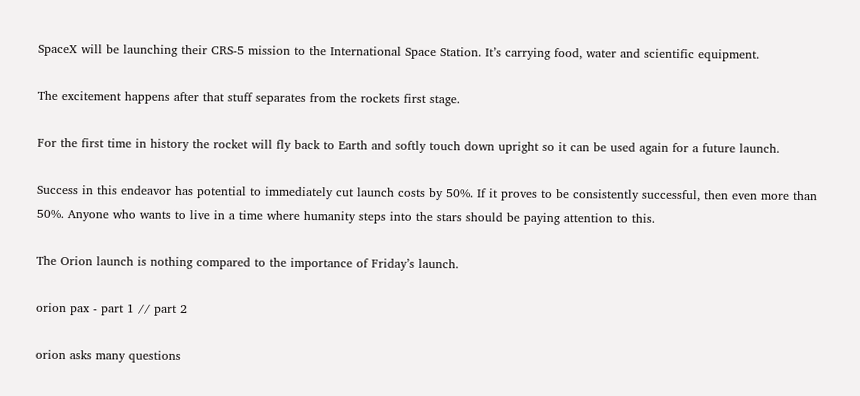SpaceX will be launching their CRS-5 mission to the International Space Station. It’s carrying food, water and scientific equipment.

The excitement happens after that stuff separates from the rockets first stage.

For the first time in history the rocket will fly back to Earth and softly touch down upright so it can be used again for a future launch.

Success in this endeavor has potential to immediately cut launch costs by 50%. If it proves to be consistently successful, then even more than 50%. Anyone who wants to live in a time where humanity steps into the stars should be paying attention to this.

The Orion launch is nothing compared to the importance of Friday’s launch.

orion pax - part 1 // part 2

orion asks many questions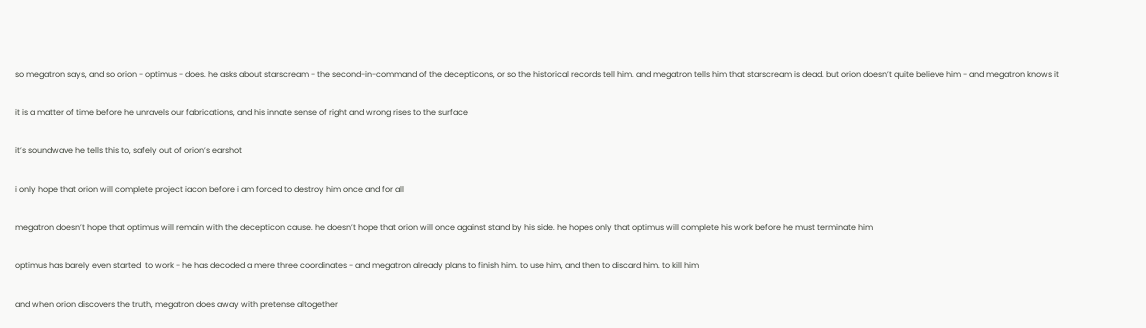so megatron says, and so orion - optimus - does. he asks about starscream - the second-in-command of the decepticons, or so the historical records tell him. and megatron tells him that starscream is dead. but orion doesn’t quite believe him - and megatron knows it

it is a matter of time before he unravels our fabrications, and his innate sense of right and wrong rises to the surface

it’s soundwave he tells this to, safely out of orion’s earshot

i only hope that orion will complete project iacon before i am forced to destroy him once and for all

megatron doesn’t hope that optimus will remain with the decepticon cause. he doesn’t hope that orion will once against stand by his side. he hopes only that optimus will complete his work before he must terminate him

optimus has barely even started  to work - he has decoded a mere three coordinates - and megatron already plans to finish him. to use him, and then to discard him. to kill him

and when orion discovers the truth, megatron does away with pretense altogether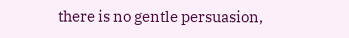there is no gentle persuasion,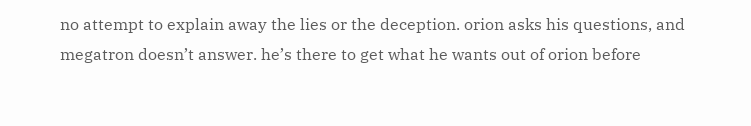no attempt to explain away the lies or the deception. orion asks his questions, and megatron doesn’t answer. he’s there to get what he wants out of orion before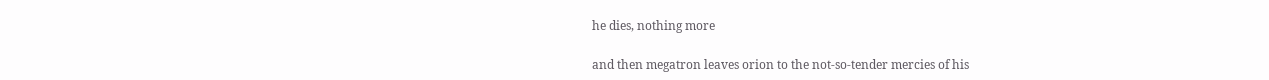he dies, nothing more

and then megatron leaves orion to the not-so-tender mercies of his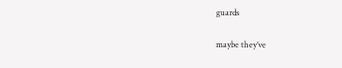guards

maybe they’ve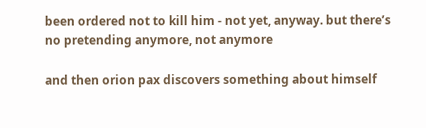been ordered not to kill him - not yet, anyway. but there’s no pretending anymore, not anymore

and then orion pax discovers something about himself